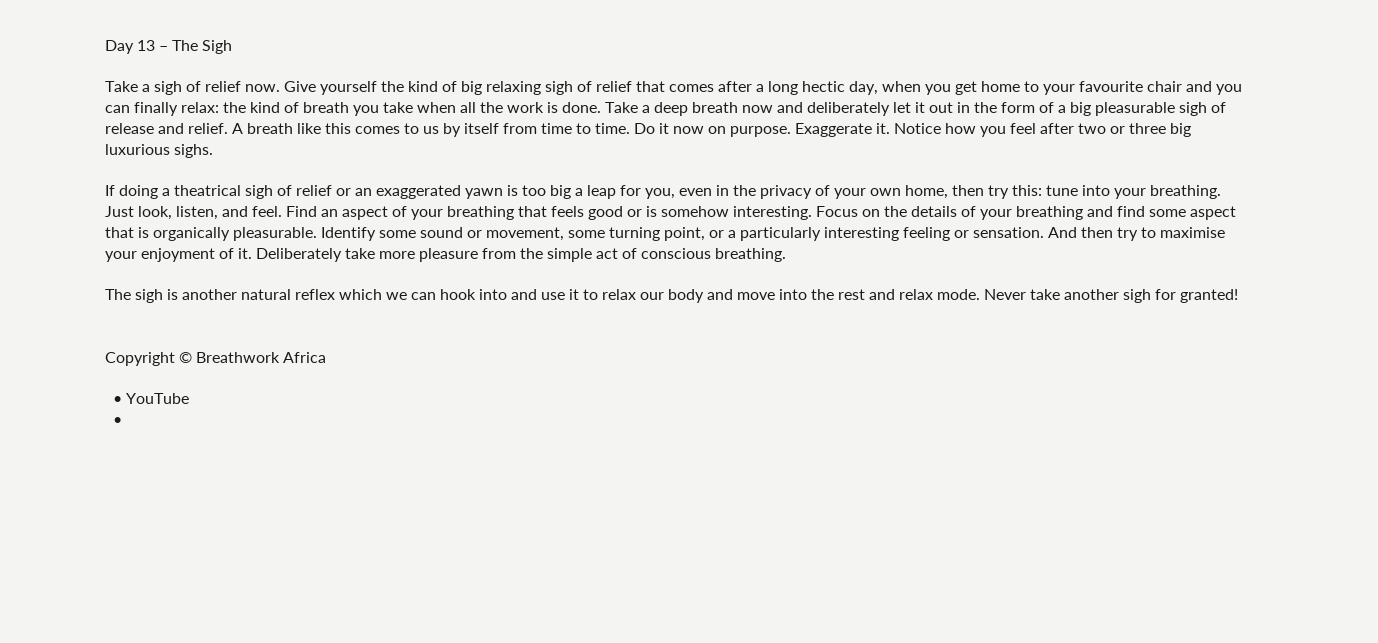Day 13 – The Sigh

Take a sigh of relief now. Give yourself the kind of big relaxing sigh of relief that comes after a long hectic day, when you get home to your favourite chair and you can finally relax: the kind of breath you take when all the work is done. Take a deep breath now and deliberately let it out in the form of a big pleasurable sigh of release and relief. A breath like this comes to us by itself from time to time. Do it now on purpose. Exaggerate it. Notice how you feel after two or three big luxurious sighs.

If doing a theatrical sigh of relief or an exaggerated yawn is too big a leap for you, even in the privacy of your own home, then try this: tune into your breathing. Just look, listen, and feel. Find an aspect of your breathing that feels good or is somehow interesting. Focus on the details of your breathing and find some aspect that is organically pleasurable. Identify some sound or movement, some turning point, or a particularly interesting feeling or sensation. And then try to maximise your enjoyment of it. Deliberately take more pleasure from the simple act of conscious breathing.

The sigh is another natural reflex which we can hook into and use it to relax our body and move into the rest and relax mode. Never take another sigh for granted!


Copyright © Breathwork Africa

  • YouTube
  •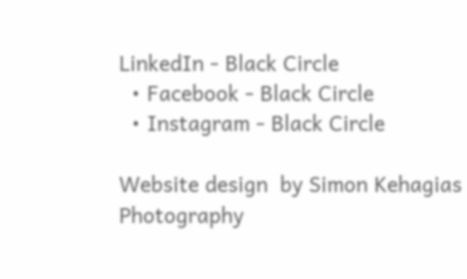LinkedIn - Black Circle
  • Facebook - Black Circle
  • Instagram - Black Circle

Website design  by Simon Kehagias Photography